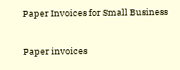Paper Invoices for Small Business

Paper invoices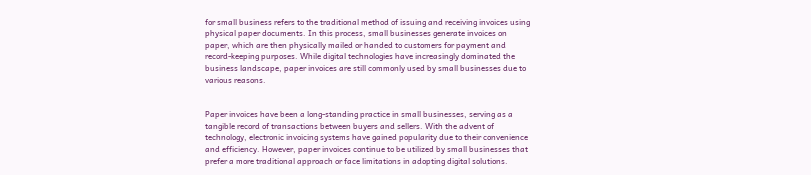for small business refers to the traditional method of issuing and receiving invoices using physical paper documents. In this process, small businesses generate invoices on paper, which are then physically mailed or handed to customers for payment and record-keeping purposes. While digital technologies have increasingly dominated the business landscape, paper invoices are still commonly used by small businesses due to various reasons.


Paper invoices have been a long-standing practice in small businesses, serving as a tangible record of transactions between buyers and sellers. With the advent of technology, electronic invoicing systems have gained popularity due to their convenience and efficiency. However, paper invoices continue to be utilized by small businesses that prefer a more traditional approach or face limitations in adopting digital solutions.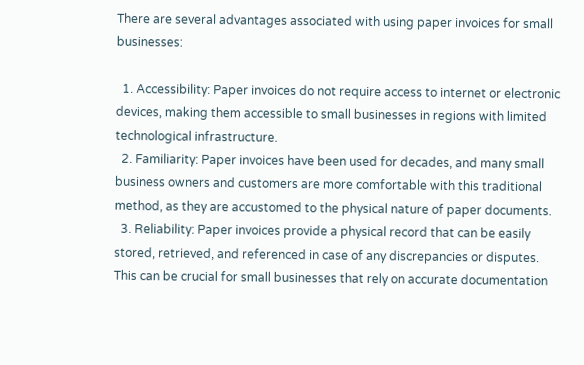There are several advantages associated with using paper invoices for small businesses:

  1. Accessibility: Paper invoices do not require access to internet or electronic devices, making them accessible to small businesses in regions with limited technological infrastructure.
  2. Familiarity: Paper invoices have been used for decades, and many small business owners and customers are more comfortable with this traditional method, as they are accustomed to the physical nature of paper documents.
  3. Reliability: Paper invoices provide a physical record that can be easily stored, retrieved, and referenced in case of any discrepancies or disputes. This can be crucial for small businesses that rely on accurate documentation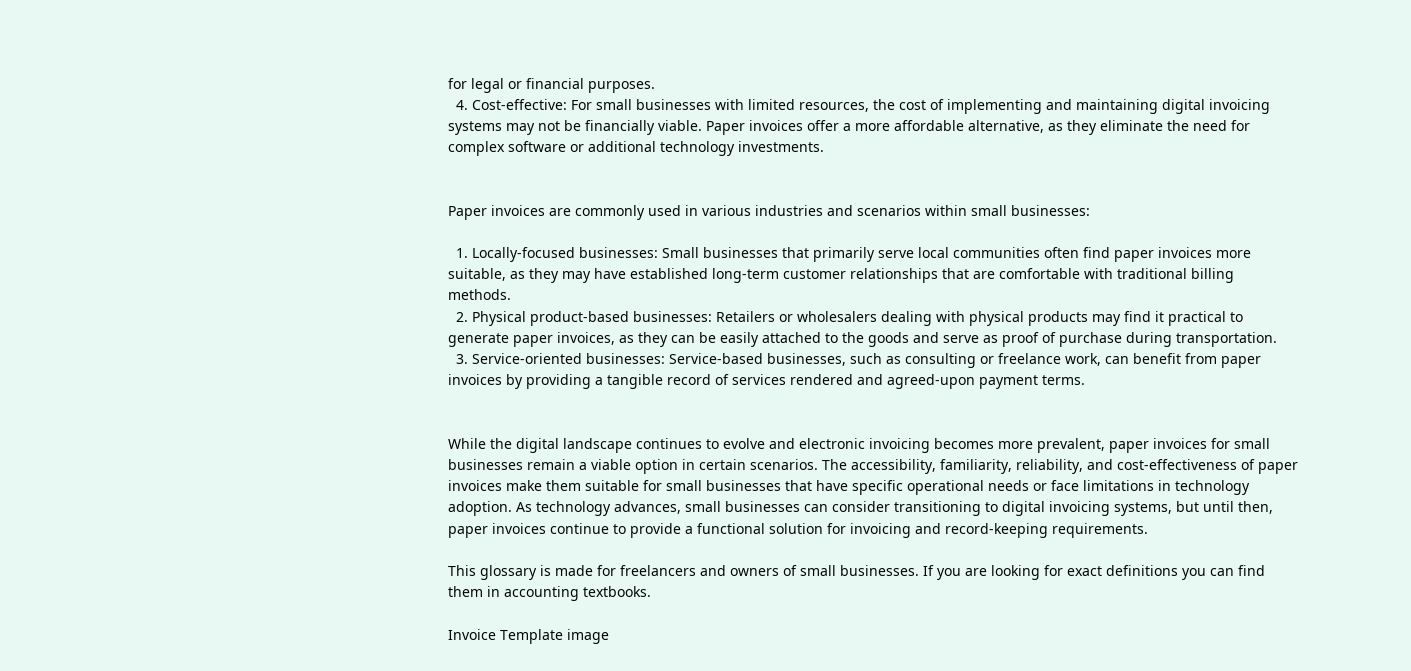for legal or financial purposes.
  4. Cost-effective: For small businesses with limited resources, the cost of implementing and maintaining digital invoicing systems may not be financially viable. Paper invoices offer a more affordable alternative, as they eliminate the need for complex software or additional technology investments.


Paper invoices are commonly used in various industries and scenarios within small businesses:

  1. Locally-focused businesses: Small businesses that primarily serve local communities often find paper invoices more suitable, as they may have established long-term customer relationships that are comfortable with traditional billing methods.
  2. Physical product-based businesses: Retailers or wholesalers dealing with physical products may find it practical to generate paper invoices, as they can be easily attached to the goods and serve as proof of purchase during transportation.
  3. Service-oriented businesses: Service-based businesses, such as consulting or freelance work, can benefit from paper invoices by providing a tangible record of services rendered and agreed-upon payment terms.


While the digital landscape continues to evolve and electronic invoicing becomes more prevalent, paper invoices for small businesses remain a viable option in certain scenarios. The accessibility, familiarity, reliability, and cost-effectiveness of paper invoices make them suitable for small businesses that have specific operational needs or face limitations in technology adoption. As technology advances, small businesses can consider transitioning to digital invoicing systems, but until then, paper invoices continue to provide a functional solution for invoicing and record-keeping requirements.

This glossary is made for freelancers and owners of small businesses. If you are looking for exact definitions you can find them in accounting textbooks.

Invoice Template image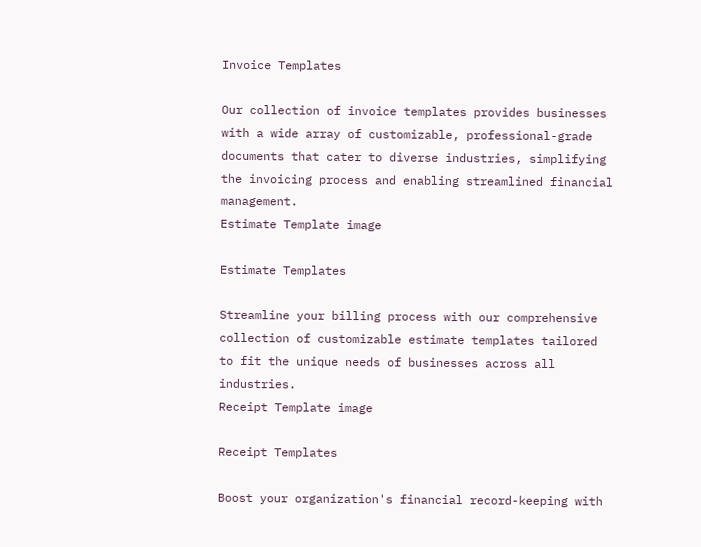Invoice Templates

Our collection of invoice templates provides businesses with a wide array of customizable, professional-grade documents that cater to diverse industries, simplifying the invoicing process and enabling streamlined financial management.
Estimate Template image

Estimate Templates

Streamline your billing process with our comprehensive collection of customizable estimate templates tailored to fit the unique needs of businesses across all industries.
Receipt Template image

Receipt Templates

Boost your organization's financial record-keeping with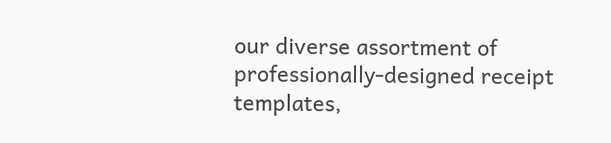our diverse assortment of professionally-designed receipt templates,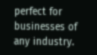perfect for businesses of any industry.